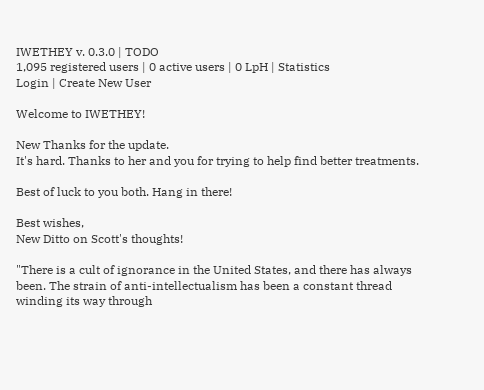IWETHEY v. 0.3.0 | TODO
1,095 registered users | 0 active users | 0 LpH | Statistics
Login | Create New User

Welcome to IWETHEY!

New Thanks for the update.
It's hard. Thanks to her and you for trying to help find better treatments.

Best of luck to you both. Hang in there!

Best wishes,
New Ditto on Scott's thoughts!

"There is a cult of ignorance in the United States, and there has always been. The strain of anti-intellectualism has been a constant thread winding its way through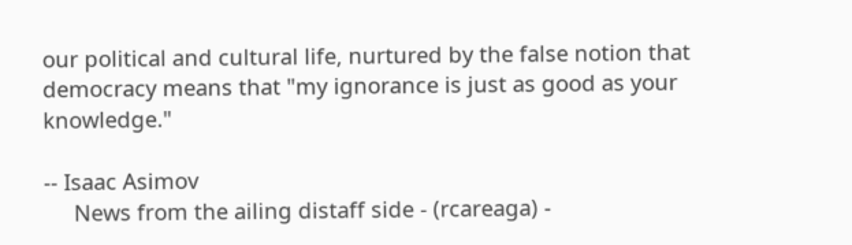our political and cultural life, nurtured by the false notion that democracy means that "my ignorance is just as good as your knowledge."

-- Isaac Asimov
     News from the ailing distaff side - (rcareaga) -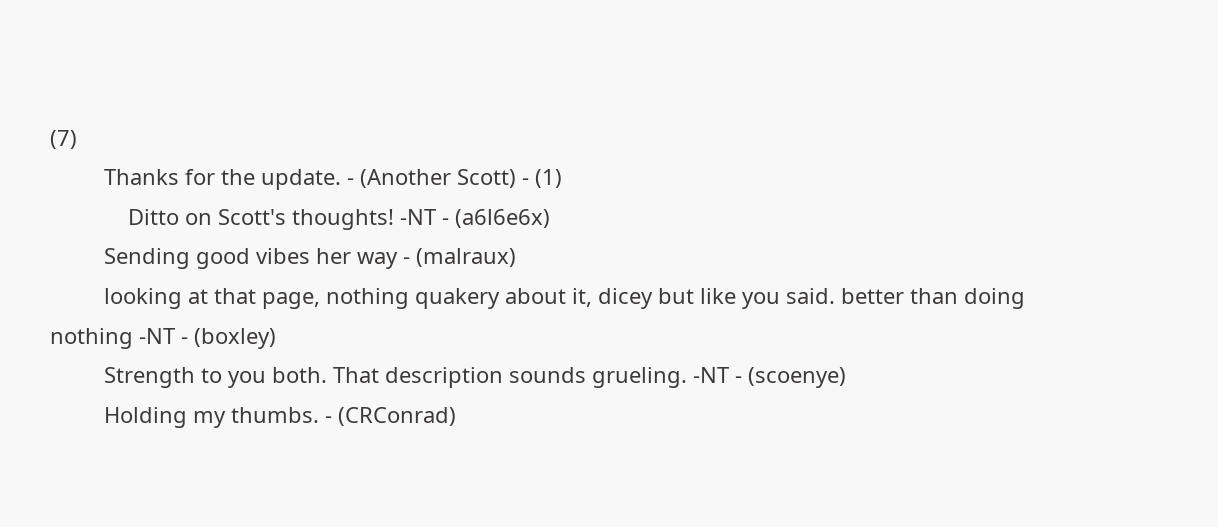(7)
         Thanks for the update. - (Another Scott) - (1)
             Ditto on Scott's thoughts! -NT - (a6l6e6x)
         Sending good vibes her way - (malraux)
         looking at that page, nothing quakery about it, dicey but like you said. better than doing nothing -NT - (boxley)
         Strength to you both. That description sounds grueling. -NT - (scoenye)
         Holding my thumbs. - (CRConrad)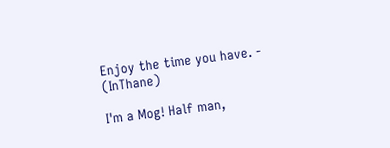Enjoy the time you have. - (InThane)

I'm a Mog! Half man,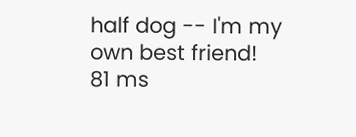half dog -- I'm my own best friend!
81 ms